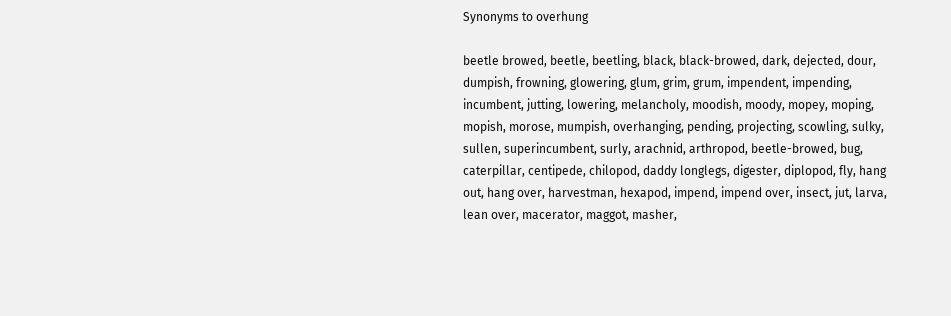Synonyms to overhung

beetle browed, beetle, beetling, black, black-browed, dark, dejected, dour, dumpish, frowning, glowering, glum, grim, grum, impendent, impending, incumbent, jutting, lowering, melancholy, moodish, moody, mopey, moping, mopish, morose, mumpish, overhanging, pending, projecting, scowling, sulky, sullen, superincumbent, surly, arachnid, arthropod, beetle-browed, bug, caterpillar, centipede, chilopod, daddy longlegs, digester, diplopod, fly, hang out, hang over, harvestman, hexapod, impend, impend over, insect, jut, larva, lean over, macerator, maggot, masher,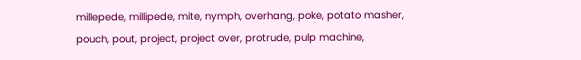millepede, millipede, mite, nymph, overhang, poke, potato masher, pouch, pout, project, project over, protrude, pulp machine,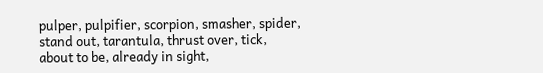pulper, pulpifier, scorpion, smasher, spider, stand out, tarantula, thrust over, tick, about to be, already in sight,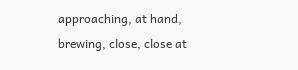approaching, at hand, brewing, close, close at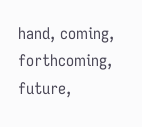hand, coming, forthcoming, future,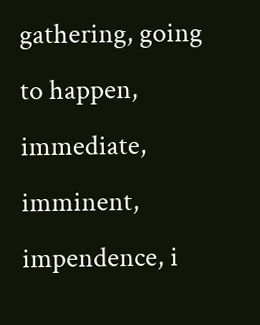gathering, going to happen, immediate, imminent, impendence, i